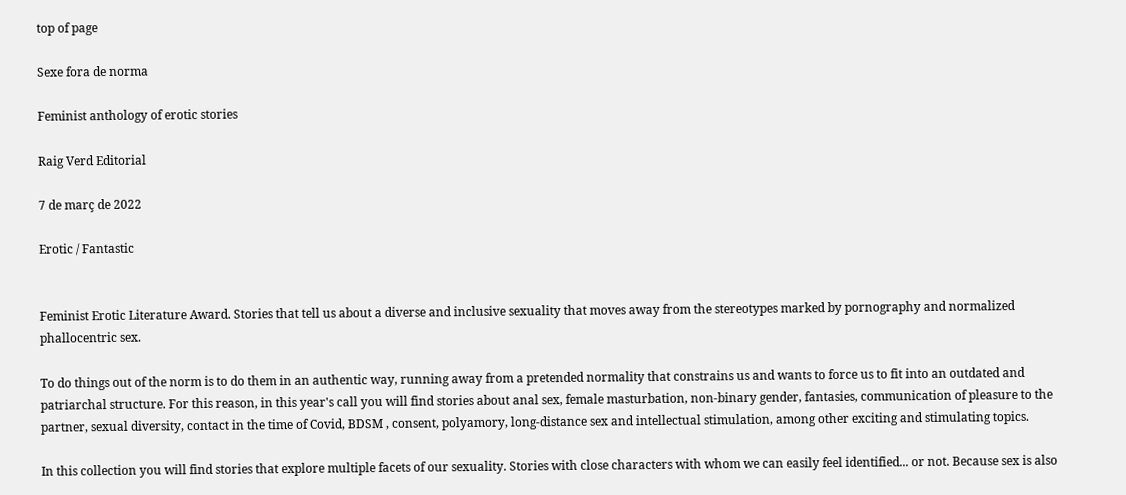top of page

Sexe fora de norma

Feminist anthology of erotic stories

Raig Verd Editorial

7 de març de 2022

Erotic / Fantastic


Feminist Erotic Literature Award. Stories that tell us about a diverse and inclusive sexuality that moves away from the stereotypes marked by pornography and normalized phallocentric sex.

To do things out of the norm is to do them in an authentic way, running away from a pretended normality that constrains us and wants to force us to fit into an outdated and patriarchal structure. For this reason, in this year's call you will find stories about anal sex, female masturbation, non-binary gender, fantasies, communication of pleasure to the partner, sexual diversity, contact in the time of Covid, BDSM , consent, polyamory, long-distance sex and intellectual stimulation, among other exciting and stimulating topics.

In this collection you will find stories that explore multiple facets of our sexuality. Stories with close characters with whom we can easily feel identified... or not. Because sex is also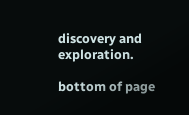discovery and exploration.

bottom of page